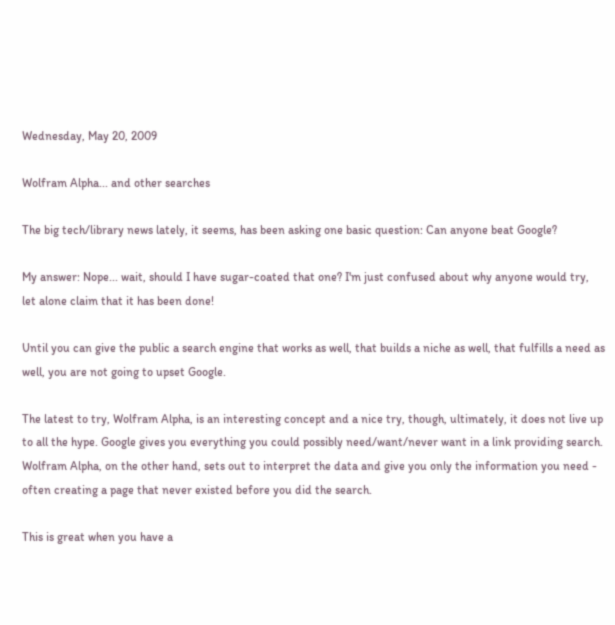Wednesday, May 20, 2009

Wolfram Alpha... and other searches

The big tech/library news lately, it seems, has been asking one basic question: Can anyone beat Google?

My answer: Nope... wait, should I have sugar-coated that one? I'm just confused about why anyone would try, let alone claim that it has been done!

Until you can give the public a search engine that works as well, that builds a niche as well, that fulfills a need as well, you are not going to upset Google.

The latest to try, Wolfram Alpha, is an interesting concept and a nice try, though, ultimately, it does not live up to all the hype. Google gives you everything you could possibly need/want/never want in a link providing search. Wolfram Alpha, on the other hand, sets out to interpret the data and give you only the information you need - often creating a page that never existed before you did the search.

This is great when you have a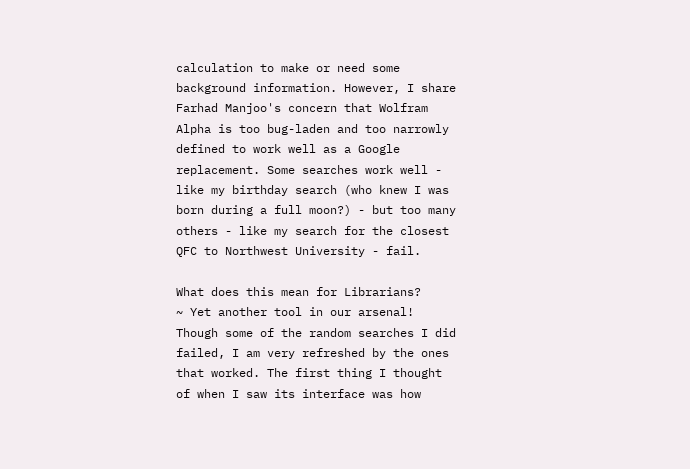calculation to make or need some background information. However, I share Farhad Manjoo's concern that Wolfram Alpha is too bug-laden and too narrowly defined to work well as a Google replacement. Some searches work well - like my birthday search (who knew I was born during a full moon?) - but too many others - like my search for the closest QFC to Northwest University - fail.

What does this mean for Librarians?
~ Yet another tool in our arsenal! Though some of the random searches I did failed, I am very refreshed by the ones that worked. The first thing I thought of when I saw its interface was how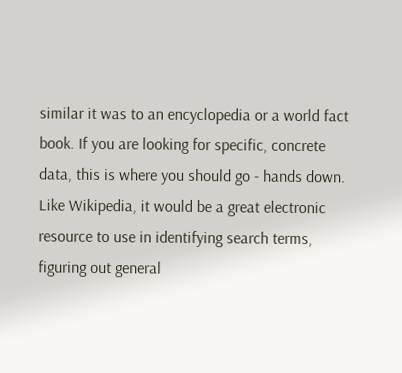similar it was to an encyclopedia or a world fact book. If you are looking for specific, concrete data, this is where you should go - hands down. Like Wikipedia, it would be a great electronic resource to use in identifying search terms, figuring out general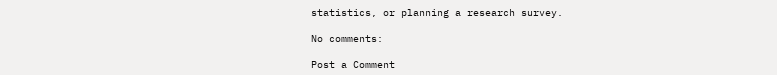statistics, or planning a research survey.

No comments:

Post a Comment